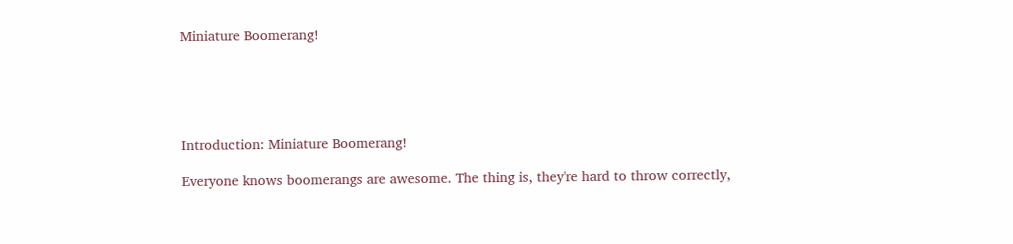Miniature Boomerang!





Introduction: Miniature Boomerang!

Everyone knows boomerangs are awesome. The thing is, they're hard to throw correctly,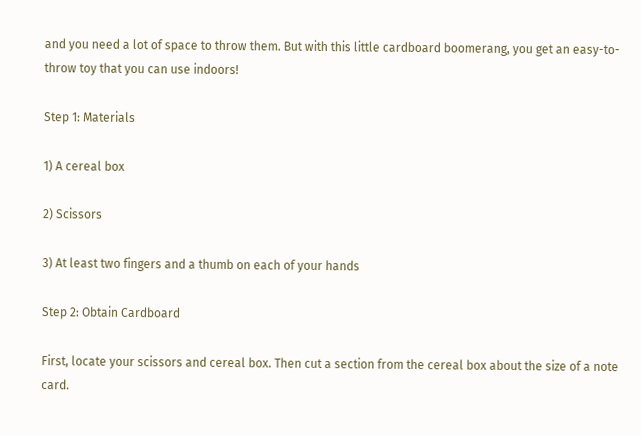and you need a lot of space to throw them. But with this little cardboard boomerang, you get an easy-to-throw toy that you can use indoors!

Step 1: Materials

1) A cereal box

2) Scissors

3) At least two fingers and a thumb on each of your hands

Step 2: Obtain Cardboard

First, locate your scissors and cereal box. Then cut a section from the cereal box about the size of a note card.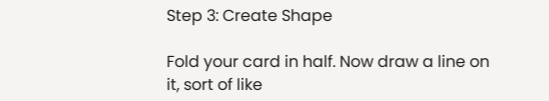Step 3: Create Shape

Fold your card in half. Now draw a line on it, sort of like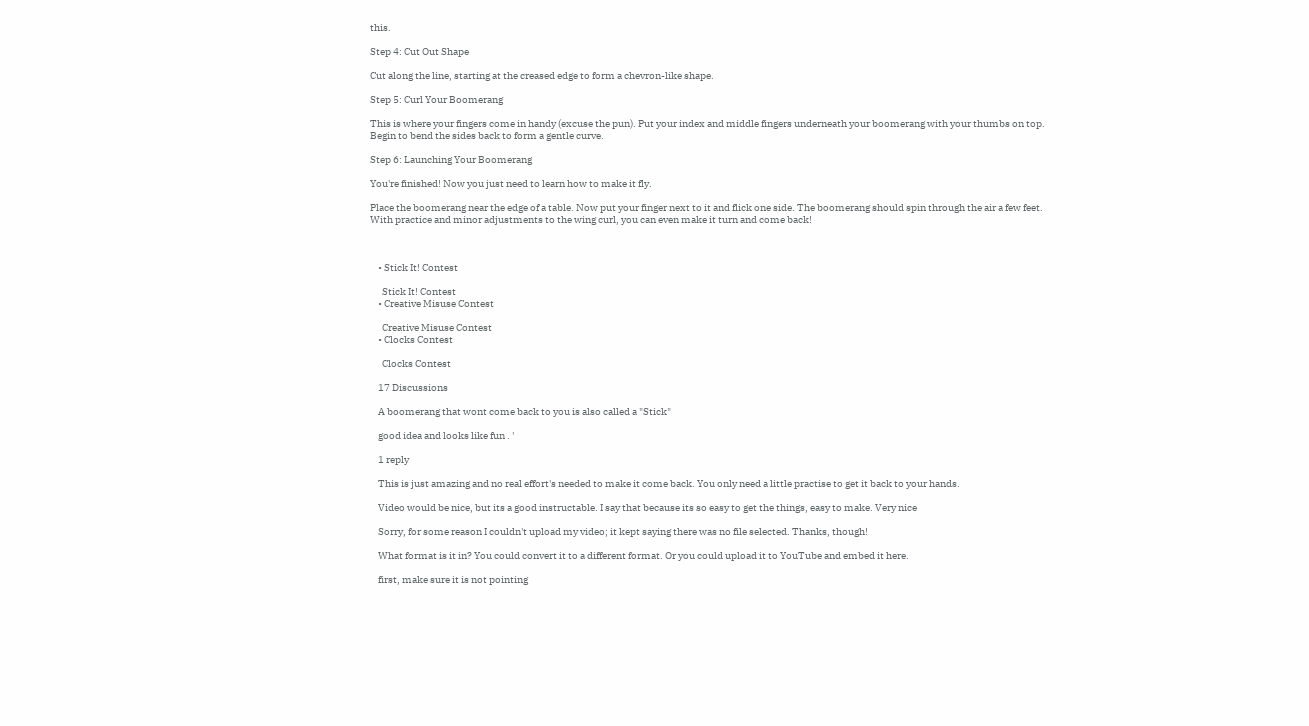this.

Step 4: Cut Out Shape

Cut along the line, starting at the creased edge to form a chevron-like shape.

Step 5: Curl Your Boomerang

This is where your fingers come in handy (excuse the pun). Put your index and middle fingers underneath your boomerang with your thumbs on top. Begin to bend the sides back to form a gentle curve.

Step 6: Launching Your Boomerang

You're finished! Now you just need to learn how to make it fly.

Place the boomerang near the edge of a table. Now put your finger next to it and flick one side. The boomerang should spin through the air a few feet. With practice and minor adjustments to the wing curl, you can even make it turn and come back!



    • Stick It! Contest

      Stick It! Contest
    • Creative Misuse Contest

      Creative Misuse Contest
    • Clocks Contest

      Clocks Contest

    17 Discussions

    A boomerang that wont come back to you is also called a "Stick"

    good idea and looks like fun . '

    1 reply

    This is just amazing and no real effort's needed to make it come back. You only need a little practise to get it back to your hands.

    Video would be nice, but its a good instructable. I say that because its so easy to get the things, easy to make. Very nice

    Sorry, for some reason I couldn't upload my video; it kept saying there was no file selected. Thanks, though!

    What format is it in? You could convert it to a different format. Or you could upload it to YouTube and embed it here.

    first, make sure it is not pointing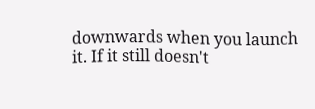downwards when you launch it. If it still doesn't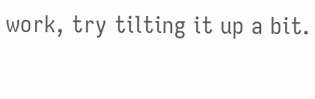work, try tilting it up a bit.